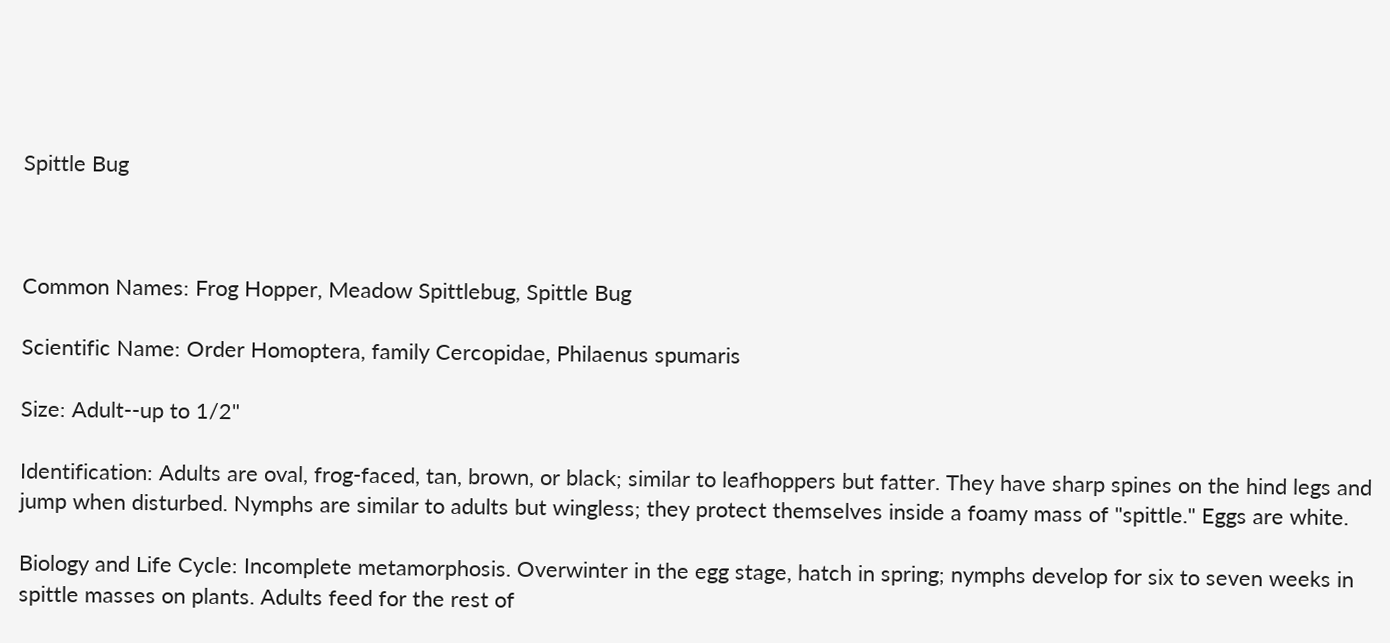Spittle Bug



Common Names: Frog Hopper, Meadow Spittlebug, Spittle Bug

Scientific Name: Order Homoptera, family Cercopidae, Philaenus spumaris

Size: Adult--up to 1/2"

Identification: Adults are oval, frog-faced, tan, brown, or black; similar to leafhoppers but fatter. They have sharp spines on the hind legs and jump when disturbed. Nymphs are similar to adults but wingless; they protect themselves inside a foamy mass of "spittle." Eggs are white.

Biology and Life Cycle: Incomplete metamorphosis. Overwinter in the egg stage, hatch in spring; nymphs develop for six to seven weeks in spittle masses on plants. Adults feed for the rest of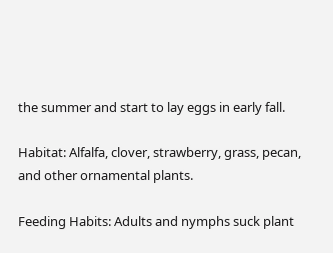the summer and start to lay eggs in early fall.

Habitat: Alfalfa, clover, strawberry, grass, pecan, and other ornamental plants.

Feeding Habits: Adults and nymphs suck plant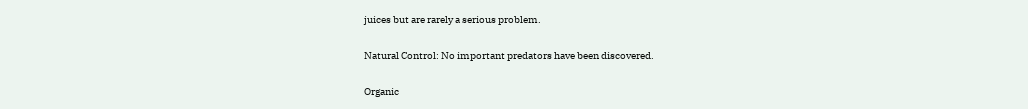juices but are rarely a serious problem.

Natural Control: No important predators have been discovered.

Organic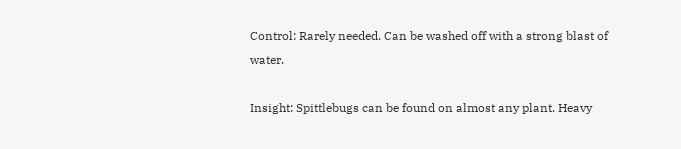Control: Rarely needed. Can be washed off with a strong blast of water.

Insight: Spittlebugs can be found on almost any plant. Heavy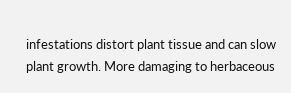infestations distort plant tissue and can slow plant growth. More damaging to herbaceous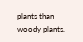plants than woody plants.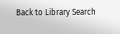Back to Library Search